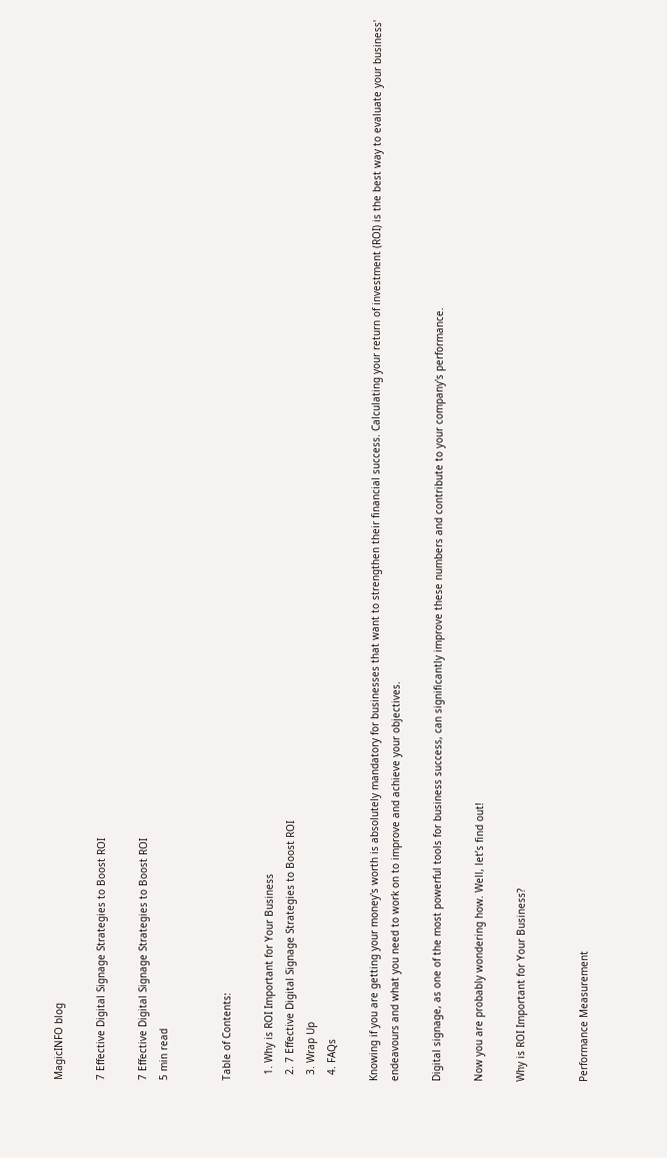MagicINFO blog

7 Effective Digital Signage Strategies to Boost ROI

7 Effective Digital Signage Strategies to Boost ROI
5 min read


Table of Contents:

  1. Why is ROI Important for Your Business
  2. 7 Effective Digital Signage Strategies to Boost ROI
  3. Wrap Up
  4. FAQs

Knowing if you are getting your money's worth is absolutely mandatory for businesses that want to strengthen their financial success. Calculating your return of investment (ROI) is the best way to evaluate your business' endeavours and what you need to work on to improve and achieve your objectives.

Digital signage, as one of the most powerful tools for business success, can significantly improve these numbers and contribute to your company's performance.

Now you are probably wondering how. Well, let’s find out!

Why is ROI Important for Your Business?


Performance Measurement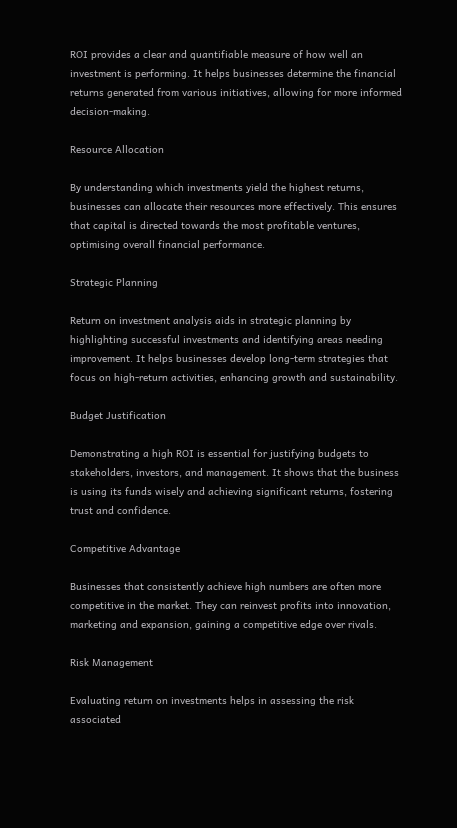ROI provides a clear and quantifiable measure of how well an investment is performing. It helps businesses determine the financial returns generated from various initiatives, allowing for more informed decision-making.

Resource Allocation

By understanding which investments yield the highest returns, businesses can allocate their resources more effectively. This ensures that capital is directed towards the most profitable ventures, optimising overall financial performance.

Strategic Planning

Return on investment analysis aids in strategic planning by highlighting successful investments and identifying areas needing improvement. It helps businesses develop long-term strategies that focus on high-return activities, enhancing growth and sustainability.

Budget Justification

Demonstrating a high ROI is essential for justifying budgets to stakeholders, investors, and management. It shows that the business is using its funds wisely and achieving significant returns, fostering trust and confidence.

Competitive Advantage

Businesses that consistently achieve high numbers are often more competitive in the market. They can reinvest profits into innovation, marketing and expansion, gaining a competitive edge over rivals.

Risk Management

Evaluating return on investments helps in assessing the risk associated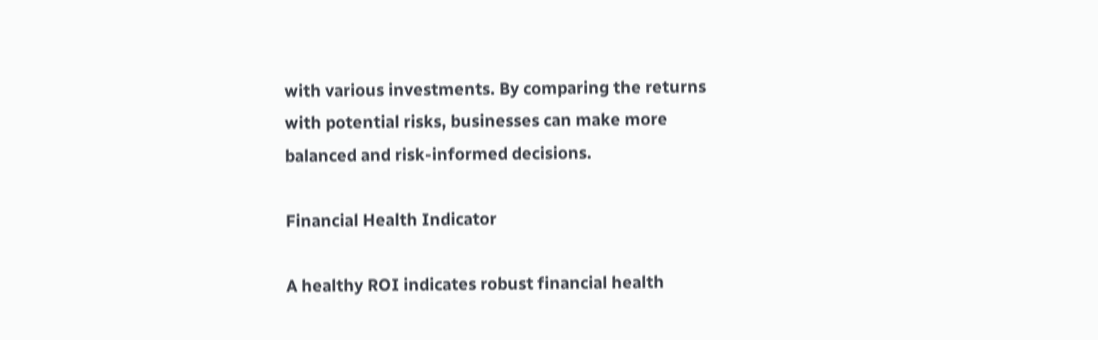with various investments. By comparing the returns with potential risks, businesses can make more balanced and risk-informed decisions.

Financial Health Indicator

A healthy ROI indicates robust financial health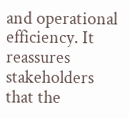and operational efficiency. It reassures stakeholders that the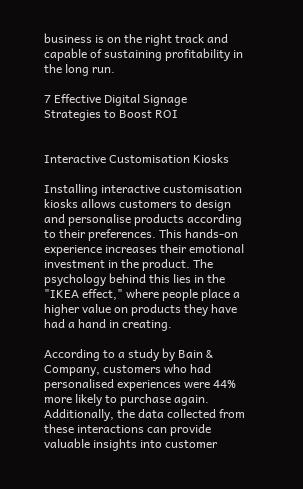business is on the right track and capable of sustaining profitability in the long run.

7 Effective Digital Signage Strategies to Boost ROI


Interactive Customisation Kiosks

Installing interactive customisation kiosks allows customers to design and personalise products according to their preferences. This hands-on experience increases their emotional investment in the product. The psychology behind this lies in the "IKEA effect," where people place a higher value on products they have had a hand in creating.

According to a study by Bain & Company, customers who had personalised experiences were 44% more likely to purchase again. Additionally, the data collected from these interactions can provide valuable insights into customer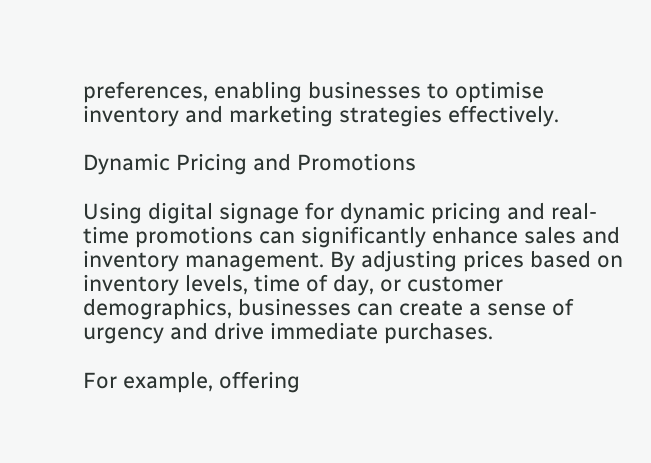preferences, enabling businesses to optimise inventory and marketing strategies effectively.

Dynamic Pricing and Promotions

Using digital signage for dynamic pricing and real-time promotions can significantly enhance sales and inventory management. By adjusting prices based on inventory levels, time of day, or customer demographics, businesses can create a sense of urgency and drive immediate purchases.

For example, offering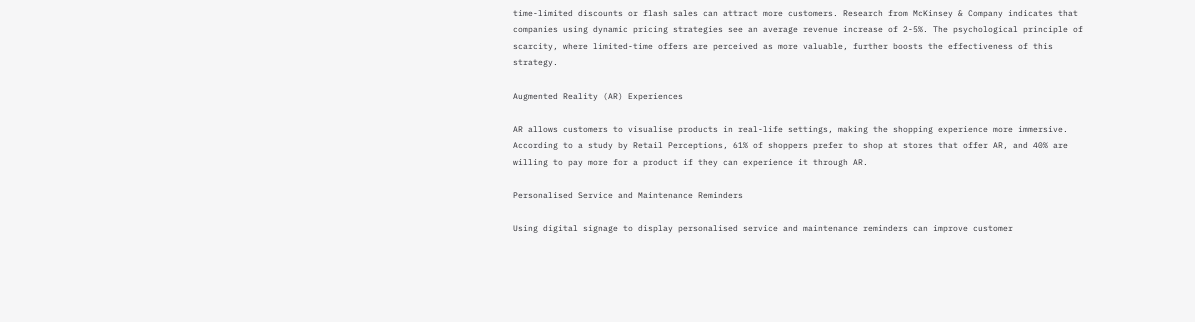time-limited discounts or flash sales can attract more customers. Research from McKinsey & Company indicates that companies using dynamic pricing strategies see an average revenue increase of 2-5%. The psychological principle of scarcity, where limited-time offers are perceived as more valuable, further boosts the effectiveness of this strategy.

Augmented Reality (AR) Experiences

AR allows customers to visualise products in real-life settings, making the shopping experience more immersive. According to a study by Retail Perceptions, 61% of shoppers prefer to shop at stores that offer AR, and 40% are willing to pay more for a product if they can experience it through AR.

Personalised Service and Maintenance Reminders

Using digital signage to display personalised service and maintenance reminders can improve customer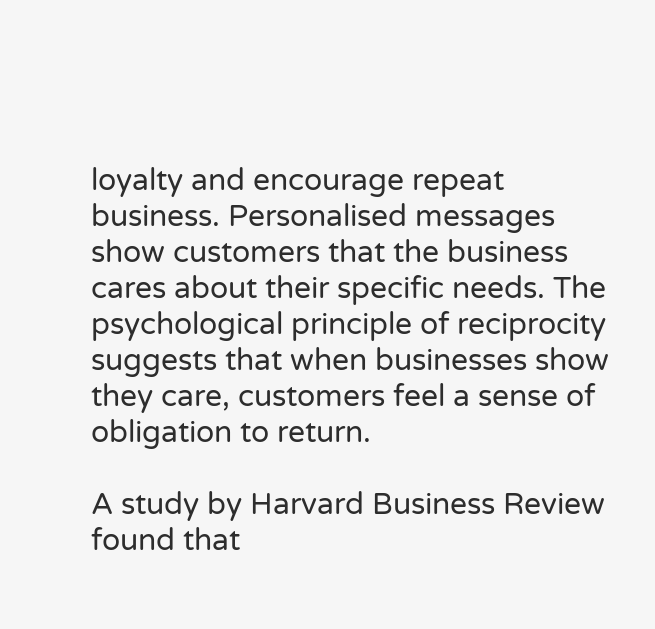loyalty and encourage repeat business. Personalised messages show customers that the business cares about their specific needs. The psychological principle of reciprocity suggests that when businesses show they care, customers feel a sense of obligation to return.

A study by Harvard Business Review found that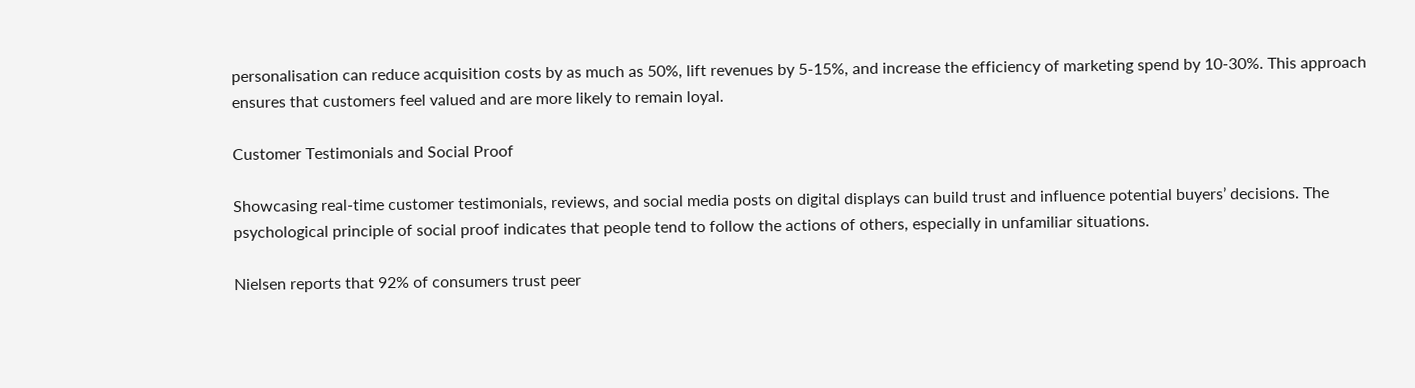personalisation can reduce acquisition costs by as much as 50%, lift revenues by 5-15%, and increase the efficiency of marketing spend by 10-30%. This approach ensures that customers feel valued and are more likely to remain loyal.

Customer Testimonials and Social Proof

Showcasing real-time customer testimonials, reviews, and social media posts on digital displays can build trust and influence potential buyers’ decisions. The psychological principle of social proof indicates that people tend to follow the actions of others, especially in unfamiliar situations.

Nielsen reports that 92% of consumers trust peer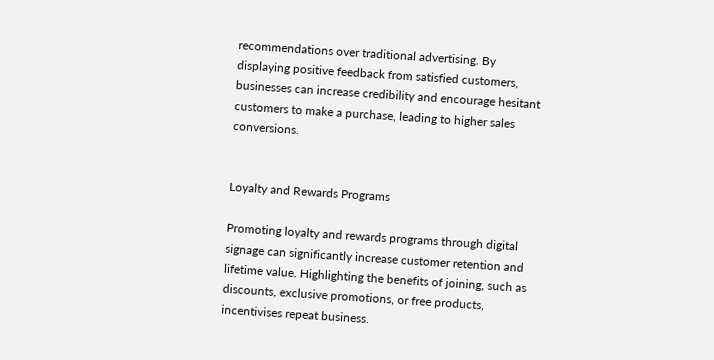recommendations over traditional advertising. By displaying positive feedback from satisfied customers, businesses can increase credibility and encourage hesitant customers to make a purchase, leading to higher sales conversions.


Loyalty and Rewards Programs

Promoting loyalty and rewards programs through digital signage can significantly increase customer retention and lifetime value. Highlighting the benefits of joining, such as discounts, exclusive promotions, or free products, incentivises repeat business.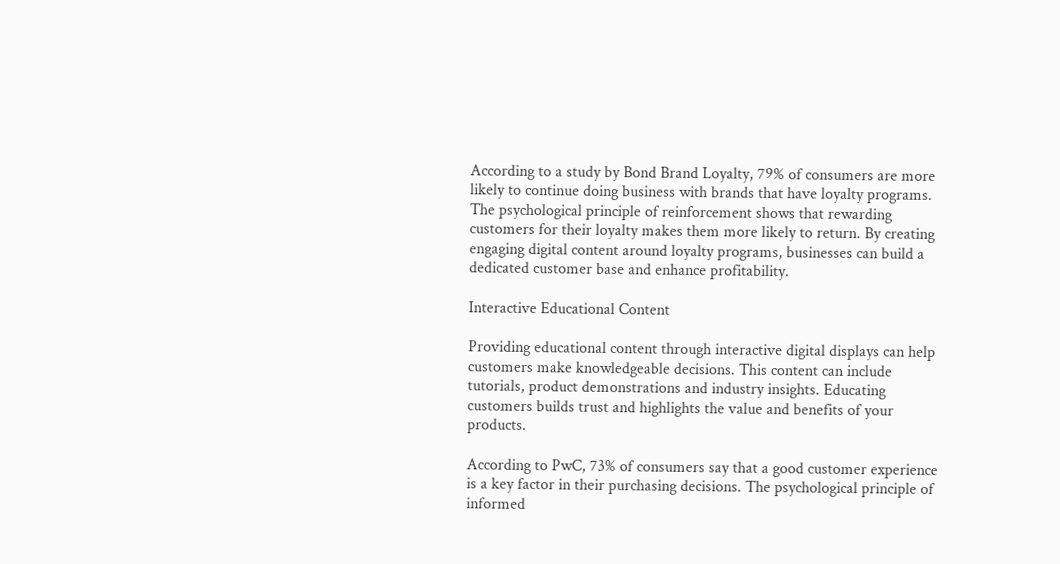According to a study by Bond Brand Loyalty, 79% of consumers are more likely to continue doing business with brands that have loyalty programs. The psychological principle of reinforcement shows that rewarding customers for their loyalty makes them more likely to return. By creating engaging digital content around loyalty programs, businesses can build a dedicated customer base and enhance profitability.

Interactive Educational Content

Providing educational content through interactive digital displays can help customers make knowledgeable decisions. This content can include tutorials, product demonstrations and industry insights. Educating customers builds trust and highlights the value and benefits of your products.

According to PwC, 73% of consumers say that a good customer experience is a key factor in their purchasing decisions. The psychological principle of informed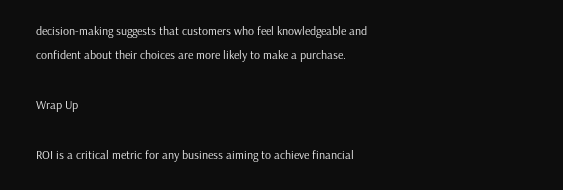decision-making suggests that customers who feel knowledgeable and confident about their choices are more likely to make a purchase.

Wrap Up

ROI is a critical metric for any business aiming to achieve financial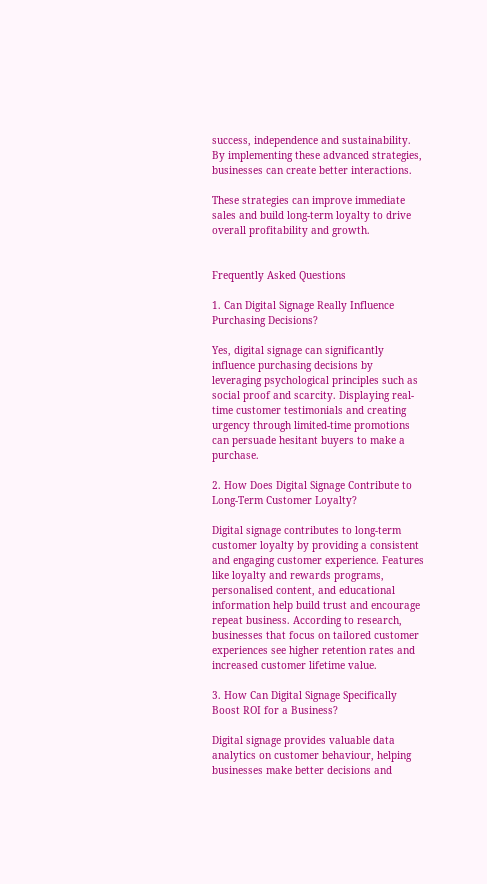success, independence and sustainability. By implementing these advanced strategies, businesses can create better interactions.

These strategies can improve immediate sales and build long-term loyalty to drive overall profitability and growth.


Frequently Asked Questions

1. Can Digital Signage Really Influence Purchasing Decisions?

Yes, digital signage can significantly influence purchasing decisions by leveraging psychological principles such as social proof and scarcity. Displaying real-time customer testimonials and creating urgency through limited-time promotions can persuade hesitant buyers to make a purchase.

2. How Does Digital Signage Contribute to Long-Term Customer Loyalty?

Digital signage contributes to long-term customer loyalty by providing a consistent and engaging customer experience. Features like loyalty and rewards programs, personalised content, and educational information help build trust and encourage repeat business. According to research, businesses that focus on tailored customer experiences see higher retention rates and increased customer lifetime value.

3. How Can Digital Signage Specifically Boost ROI for a Business?

Digital signage provides valuable data analytics on customer behaviour, helping businesses make better decisions and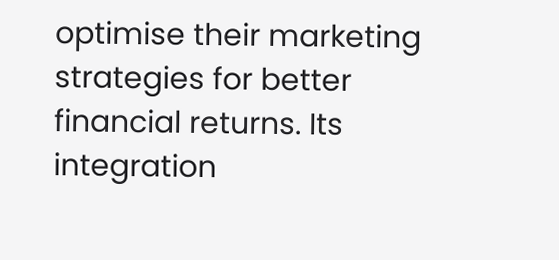optimise their marketing strategies for better financial returns. Its integration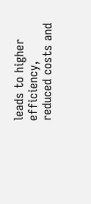leads to higher efficiency, reduced costs and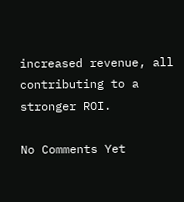increased revenue, all contributing to a stronger ROI.

No Comments Yet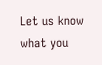Let us know what you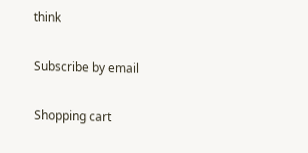think

Subscribe by email

Shopping cart